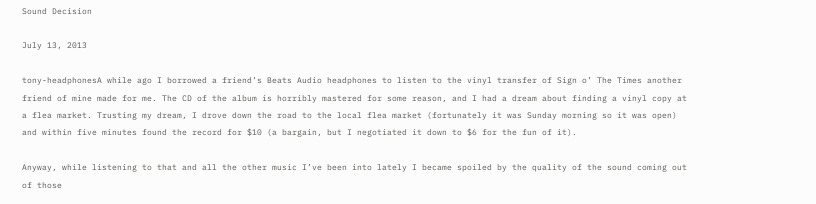Sound Decision

July 13, 2013

tony-headphonesA while ago I borrowed a friend’s Beats Audio headphones to listen to the vinyl transfer of Sign o’ The Times another friend of mine made for me. The CD of the album is horribly mastered for some reason, and I had a dream about finding a vinyl copy at a flea market. Trusting my dream, I drove down the road to the local flea market (fortunately it was Sunday morning so it was open) and within five minutes found the record for $10 (a bargain, but I negotiated it down to $6 for the fun of it).

Anyway, while listening to that and all the other music I’ve been into lately I became spoiled by the quality of the sound coming out of those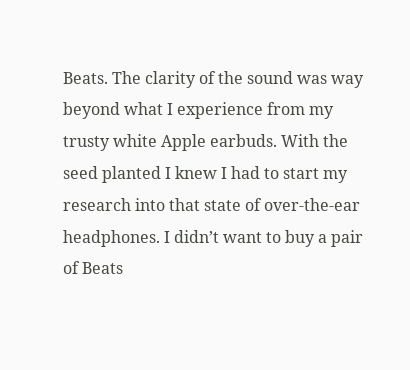Beats. The clarity of the sound was way beyond what I experience from my trusty white Apple earbuds. With the seed planted I knew I had to start my research into that state of over-the-ear headphones. I didn’t want to buy a pair of Beats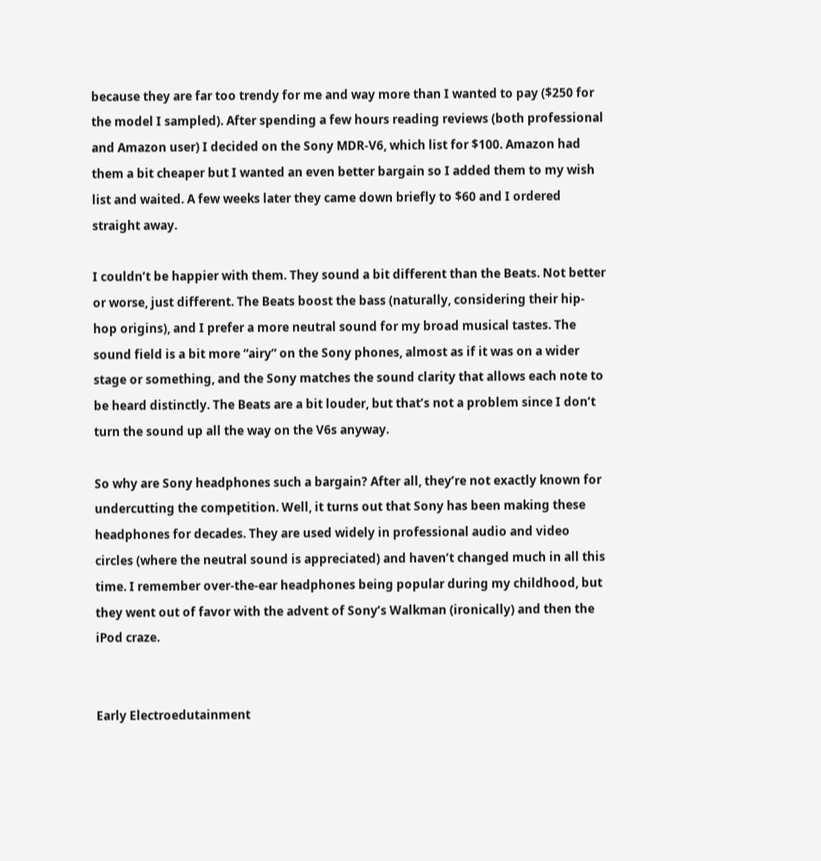because they are far too trendy for me and way more than I wanted to pay ($250 for the model I sampled). After spending a few hours reading reviews (both professional and Amazon user) I decided on the Sony MDR-V6, which list for $100. Amazon had them a bit cheaper but I wanted an even better bargain so I added them to my wish list and waited. A few weeks later they came down briefly to $60 and I ordered straight away.

I couldn’t be happier with them. They sound a bit different than the Beats. Not better or worse, just different. The Beats boost the bass (naturally, considering their hip-hop origins), and I prefer a more neutral sound for my broad musical tastes. The sound field is a bit more “airy” on the Sony phones, almost as if it was on a wider stage or something, and the Sony matches the sound clarity that allows each note to be heard distinctly. The Beats are a bit louder, but that’s not a problem since I don’t turn the sound up all the way on the V6s anyway.

So why are Sony headphones such a bargain? After all, they’re not exactly known for undercutting the competition. Well, it turns out that Sony has been making these headphones for decades. They are used widely in professional audio and video circles (where the neutral sound is appreciated) and haven’t changed much in all this time. I remember over-the-ear headphones being popular during my childhood, but they went out of favor with the advent of Sony’s Walkman (ironically) and then the iPod craze.


Early Electroedutainment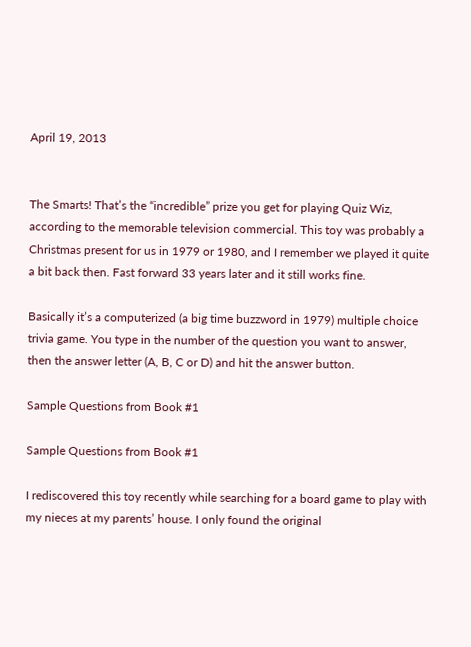April 19, 2013


The Smarts! That’s the “incredible” prize you get for playing Quiz Wiz, according to the memorable television commercial. This toy was probably a Christmas present for us in 1979 or 1980, and I remember we played it quite a bit back then. Fast forward 33 years later and it still works fine.

Basically it’s a computerized (a big time buzzword in 1979) multiple choice trivia game. You type in the number of the question you want to answer, then the answer letter (A, B, C or D) and hit the answer button.

Sample Questions from Book #1

Sample Questions from Book #1

I rediscovered this toy recently while searching for a board game to play with my nieces at my parents’ house. I only found the original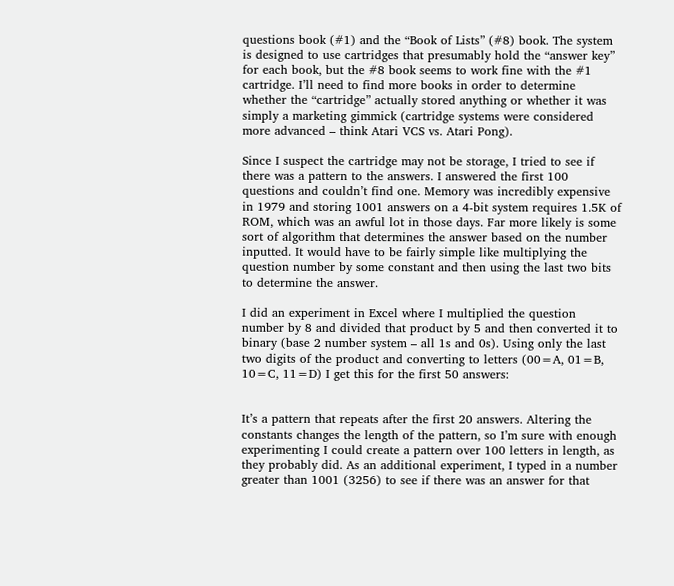questions book (#1) and the “Book of Lists” (#8) book. The system is designed to use cartridges that presumably hold the “answer key” for each book, but the #8 book seems to work fine with the #1 cartridge. I’ll need to find more books in order to determine whether the “cartridge” actually stored anything or whether it was simply a marketing gimmick (cartridge systems were considered more advanced – think Atari VCS vs. Atari Pong).

Since I suspect the cartridge may not be storage, I tried to see if there was a pattern to the answers. I answered the first 100 questions and couldn’t find one. Memory was incredibly expensive in 1979 and storing 1001 answers on a 4-bit system requires 1.5K of ROM, which was an awful lot in those days. Far more likely is some sort of algorithm that determines the answer based on the number inputted. It would have to be fairly simple like multiplying the question number by some constant and then using the last two bits to determine the answer.

I did an experiment in Excel where I multiplied the question number by 8 and divided that product by 5 and then converted it to binary (base 2 number system – all 1s and 0s). Using only the last two digits of the product and converting to letters (00=A, 01=B, 10=C, 11=D) I get this for the first 50 answers:


It’s a pattern that repeats after the first 20 answers. Altering the constants changes the length of the pattern, so I’m sure with enough experimenting I could create a pattern over 100 letters in length, as they probably did. As an additional experiment, I typed in a number greater than 1001 (3256) to see if there was an answer for that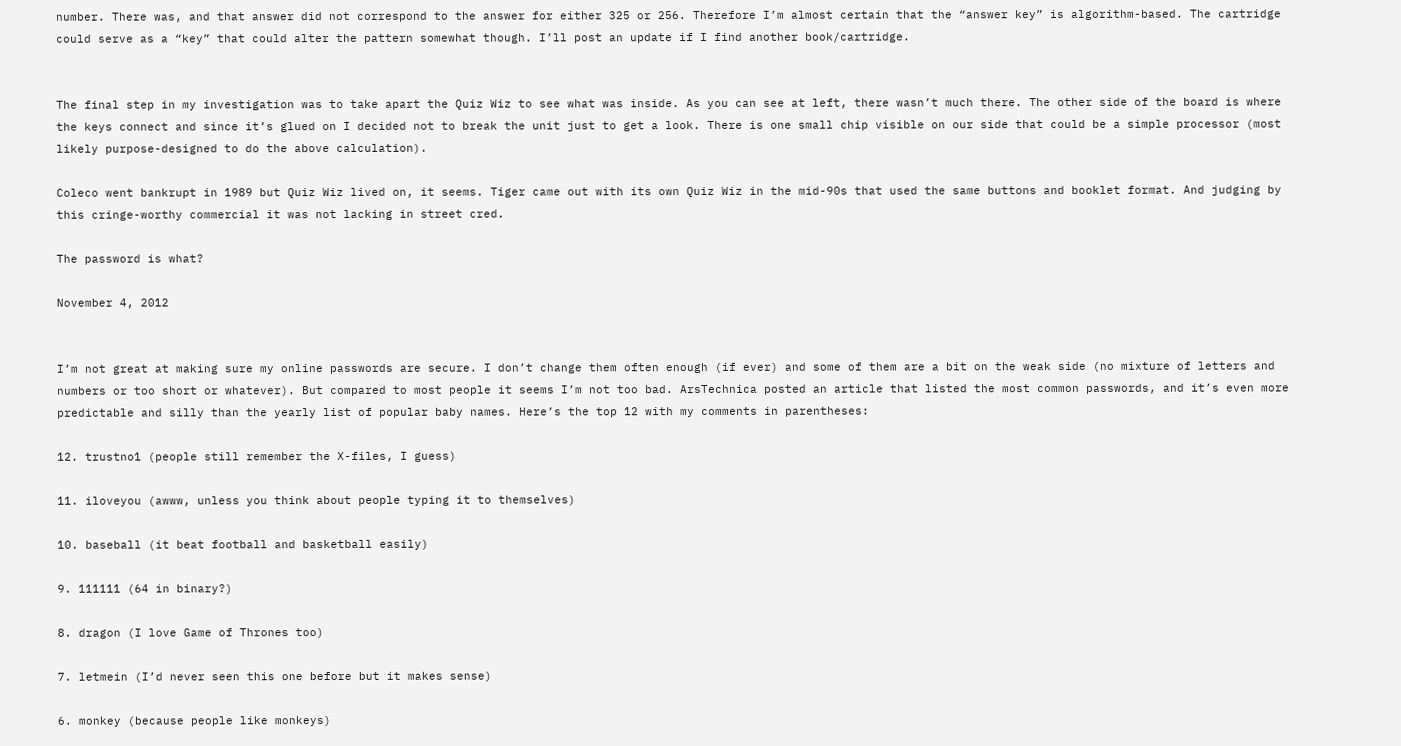number. There was, and that answer did not correspond to the answer for either 325 or 256. Therefore I’m almost certain that the “answer key” is algorithm-based. The cartridge could serve as a “key” that could alter the pattern somewhat though. I’ll post an update if I find another book/cartridge.


The final step in my investigation was to take apart the Quiz Wiz to see what was inside. As you can see at left, there wasn’t much there. The other side of the board is where the keys connect and since it’s glued on I decided not to break the unit just to get a look. There is one small chip visible on our side that could be a simple processor (most likely purpose-designed to do the above calculation).

Coleco went bankrupt in 1989 but Quiz Wiz lived on, it seems. Tiger came out with its own Quiz Wiz in the mid-90s that used the same buttons and booklet format. And judging by this cringe-worthy commercial it was not lacking in street cred.

The password is what?

November 4, 2012


I’m not great at making sure my online passwords are secure. I don’t change them often enough (if ever) and some of them are a bit on the weak side (no mixture of letters and numbers or too short or whatever). But compared to most people it seems I’m not too bad. ArsTechnica posted an article that listed the most common passwords, and it’s even more predictable and silly than the yearly list of popular baby names. Here’s the top 12 with my comments in parentheses:

12. trustno1 (people still remember the X-files, I guess)

11. iloveyou (awww, unless you think about people typing it to themselves)

10. baseball (it beat football and basketball easily)

9. 111111 (64 in binary?)

8. dragon (I love Game of Thrones too)

7. letmein (I’d never seen this one before but it makes sense)

6. monkey (because people like monkeys)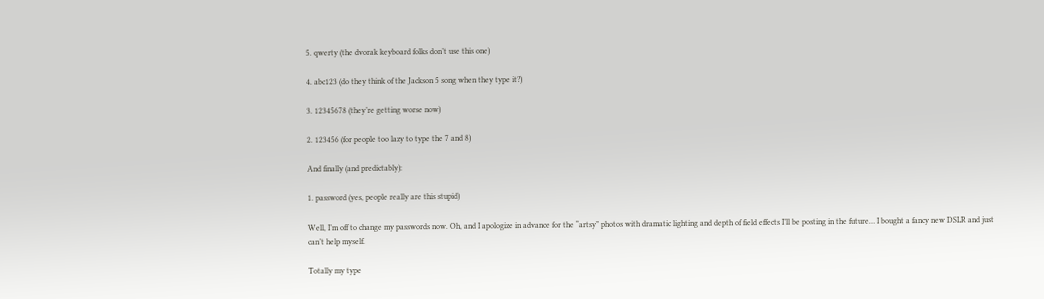5. qwerty (the dvorak keyboard folks don’t use this one)

4. abc123 (do they think of the Jackson 5 song when they type it?)

3. 12345678 (they’re getting worse now)

2. 123456 (for people too lazy to type the 7 and 8)

And finally (and predictably):

1. password (yes, people really are this stupid)

Well, I’m off to change my passwords now. Oh, and I apologize in advance for the “artsy” photos with dramatic lighting and depth of field effects I’ll be posting in the future… I bought a fancy new DSLR and just can’t help myself.

Totally my type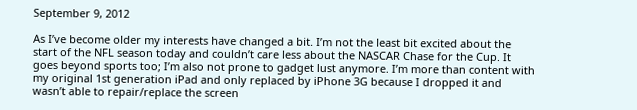September 9, 2012

As I’ve become older my interests have changed a bit. I’m not the least bit excited about the start of the NFL season today and couldn’t care less about the NASCAR Chase for the Cup. It goes beyond sports too; I’m also not prone to gadget lust anymore. I’m more than content with my original 1st generation iPad and only replaced by iPhone 3G because I dropped it and wasn’t able to repair/replace the screen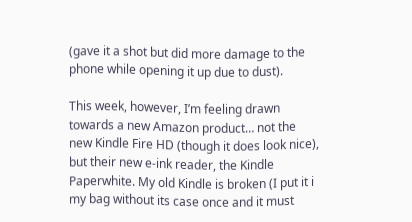(gave it a shot but did more damage to the phone while opening it up due to dust).

This week, however, I’m feeling drawn towards a new Amazon product… not the new Kindle Fire HD (though it does look nice), but their new e-ink reader, the Kindle Paperwhite. My old Kindle is broken (I put it i my bag without its case once and it must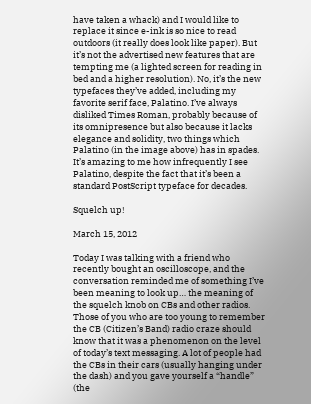have taken a whack) and I would like to replace it since e-ink is so nice to read outdoors (it really does look like paper). But it’s not the advertised new features that are tempting me (a lighted screen for reading in bed and a higher resolution). No, it’s the new typefaces they’ve added, including my favorite serif face, Palatino. I’ve always disliked Times Roman, probably because of its omnipresence but also because it lacks elegance and solidity, two things which Palatino (in the image above) has in spades. It’s amazing to me how infrequently I see Palatino, despite the fact that it’s been a standard PostScript typeface for decades.

Squelch up!

March 15, 2012

Today I was talking with a friend who recently bought an oscilloscope, and the conversation reminded me of something I’ve been meaning to look up… the meaning of the squelch knob on CBs and other radios. Those of you who are too young to remember the CB (Citizen’s Band) radio craze should know that it was a phenomenon on the level of today’s text messaging. A lot of people had the CBs in their cars (usually hanging under the dash) and you gave yourself a “handle” (the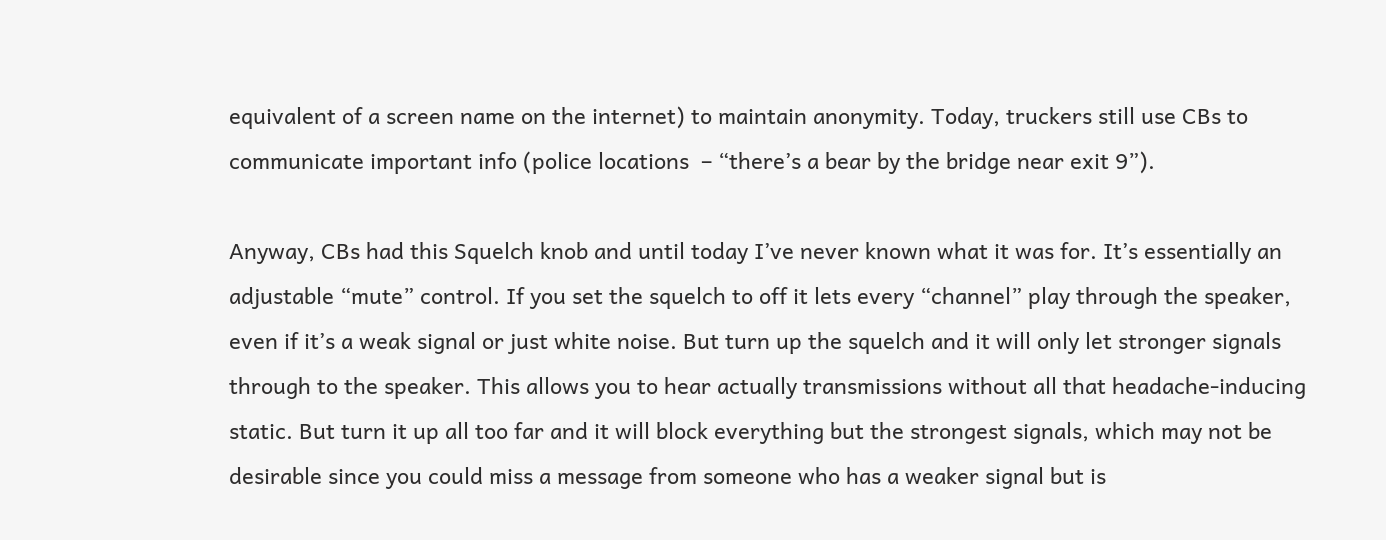equivalent of a screen name on the internet) to maintain anonymity. Today, truckers still use CBs to communicate important info (police locations  – “there’s a bear by the bridge near exit 9”).

Anyway, CBs had this Squelch knob and until today I’ve never known what it was for. It’s essentially an adjustable “mute” control. If you set the squelch to off it lets every “channel” play through the speaker, even if it’s a weak signal or just white noise. But turn up the squelch and it will only let stronger signals through to the speaker. This allows you to hear actually transmissions without all that headache-inducing static. But turn it up all too far and it will block everything but the strongest signals, which may not be desirable since you could miss a message from someone who has a weaker signal but is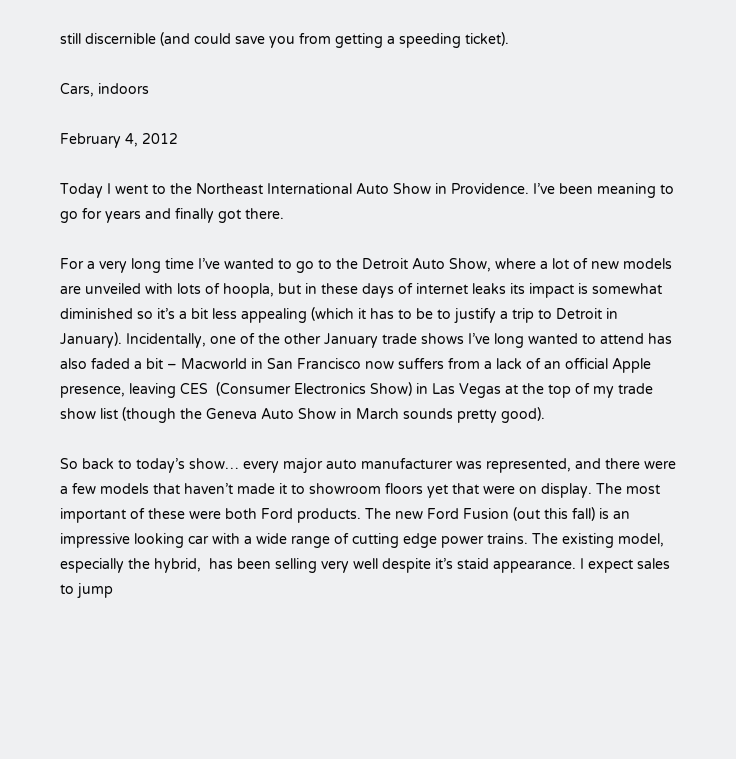still discernible (and could save you from getting a speeding ticket).

Cars, indoors

February 4, 2012

Today I went to the Northeast International Auto Show in Providence. I’ve been meaning to go for years and finally got there.

For a very long time I’ve wanted to go to the Detroit Auto Show, where a lot of new models are unveiled with lots of hoopla, but in these days of internet leaks its impact is somewhat diminished so it’s a bit less appealing (which it has to be to justify a trip to Detroit in January). Incidentally, one of the other January trade shows I’ve long wanted to attend has also faded a bit – Macworld in San Francisco now suffers from a lack of an official Apple presence, leaving CES  (Consumer Electronics Show) in Las Vegas at the top of my trade show list (though the Geneva Auto Show in March sounds pretty good).

So back to today’s show… every major auto manufacturer was represented, and there were a few models that haven’t made it to showroom floors yet that were on display. The most important of these were both Ford products. The new Ford Fusion (out this fall) is an impressive looking car with a wide range of cutting edge power trains. The existing model, especially the hybrid,  has been selling very well despite it’s staid appearance. I expect sales to jump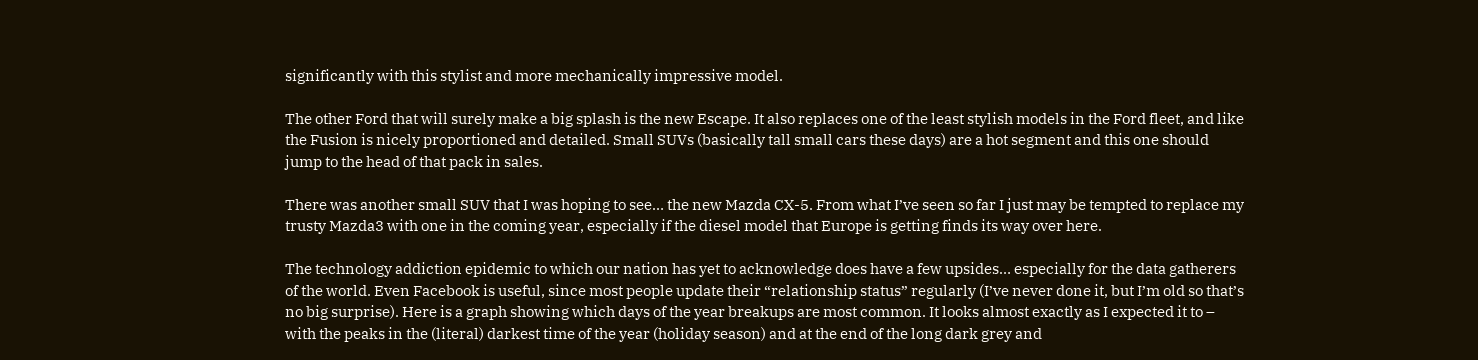significantly with this stylist and more mechanically impressive model.

The other Ford that will surely make a big splash is the new Escape. It also replaces one of the least stylish models in the Ford fleet, and like the Fusion is nicely proportioned and detailed. Small SUVs (basically tall small cars these days) are a hot segment and this one should jump to the head of that pack in sales.

There was another small SUV that I was hoping to see… the new Mazda CX-5. From what I’ve seen so far I just may be tempted to replace my trusty Mazda3 with one in the coming year, especially if the diesel model that Europe is getting finds its way over here.

The technology addiction epidemic to which our nation has yet to acknowledge does have a few upsides… especially for the data gatherers of the world. Even Facebook is useful, since most people update their “relationship status” regularly (I’ve never done it, but I’m old so that’s no big surprise). Here is a graph showing which days of the year breakups are most common. It looks almost exactly as I expected it to – with the peaks in the (literal) darkest time of the year (holiday season) and at the end of the long dark grey and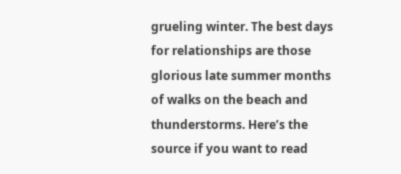grueling winter. The best days for relationships are those glorious late summer months of walks on the beach and thunderstorms. Here’s the source if you want to read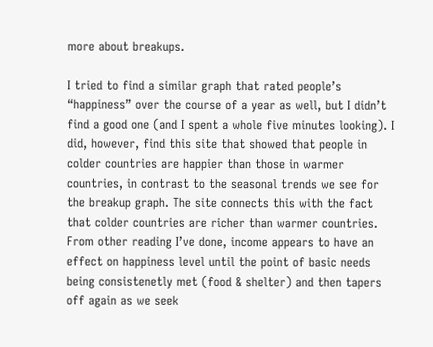more about breakups.

I tried to find a similar graph that rated people’s “happiness” over the course of a year as well, but I didn’t find a good one (and I spent a whole five minutes looking). I did, however, find this site that showed that people in colder countries are happier than those in warmer countries, in contrast to the seasonal trends we see for the breakup graph. The site connects this with the fact that colder countries are richer than warmer countries. From other reading I’ve done, income appears to have an effect on happiness level until the point of basic needs being consistenetly met (food & shelter) and then tapers off again as we seek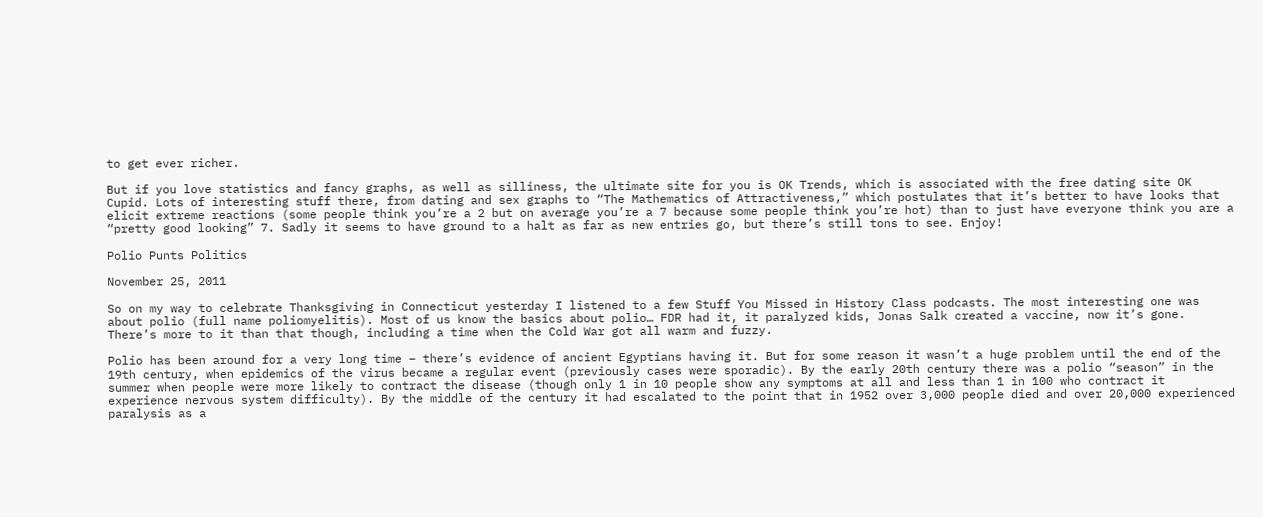to get ever richer.

But if you love statistics and fancy graphs, as well as silliness, the ultimate site for you is OK Trends, which is associated with the free dating site OK Cupid. Lots of interesting stuff there, from dating and sex graphs to “The Mathematics of Attractiveness,” which postulates that it’s better to have looks that elicit extreme reactions (some people think you’re a 2 but on average you’re a 7 because some people think you’re hot) than to just have everyone think you are a “pretty good looking” 7. Sadly it seems to have ground to a halt as far as new entries go, but there’s still tons to see. Enjoy!

Polio Punts Politics

November 25, 2011

So on my way to celebrate Thanksgiving in Connecticut yesterday I listened to a few Stuff You Missed in History Class podcasts. The most interesting one was about polio (full name poliomyelitis). Most of us know the basics about polio… FDR had it, it paralyzed kids, Jonas Salk created a vaccine, now it’s gone. There’s more to it than that though, including a time when the Cold War got all warm and fuzzy.

Polio has been around for a very long time – there’s evidence of ancient Egyptians having it. But for some reason it wasn’t a huge problem until the end of the 19th century, when epidemics of the virus became a regular event (previously cases were sporadic). By the early 20th century there was a polio “season” in the summer when people were more likely to contract the disease (though only 1 in 10 people show any symptoms at all and less than 1 in 100 who contract it experience nervous system difficulty). By the middle of the century it had escalated to the point that in 1952 over 3,000 people died and over 20,000 experienced paralysis as a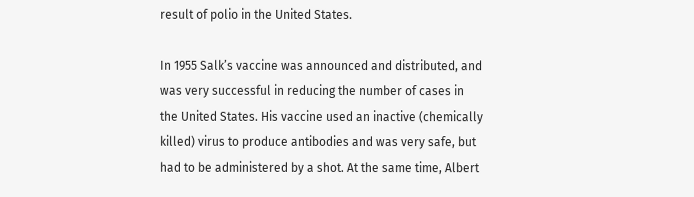result of polio in the United States.

In 1955 Salk’s vaccine was announced and distributed, and was very successful in reducing the number of cases in the United States. His vaccine used an inactive (chemically killed) virus to produce antibodies and was very safe, but had to be administered by a shot. At the same time, Albert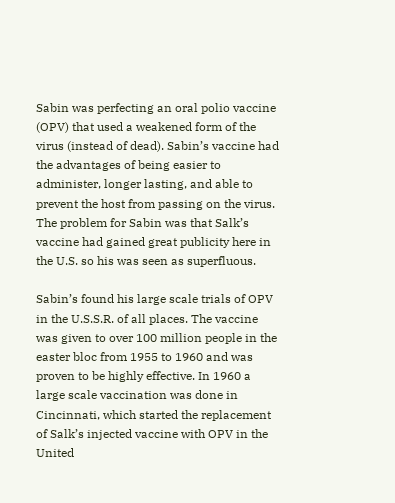Sabin was perfecting an oral polio vaccine (OPV) that used a weakened form of the virus (instead of dead). Sabin’s vaccine had the advantages of being easier to administer, longer lasting, and able to prevent the host from passing on the virus. The problem for Sabin was that Salk’s vaccine had gained great publicity here in the U.S. so his was seen as superfluous.

Sabin’s found his large scale trials of OPV in the U.S.S.R. of all places. The vaccine was given to over 100 million people in the easter bloc from 1955 to 1960 and was proven to be highly effective. In 1960 a large scale vaccination was done in Cincinnati, which started the replacement of Salk’s injected vaccine with OPV in the United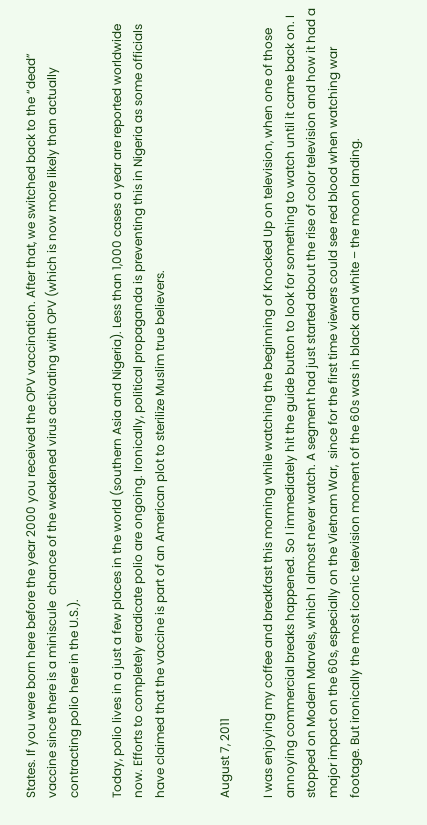States. If you were born here before the year 2000 you received the OPV vaccination. After that, we switched back to the “dead” vaccine since there is a miniscule  chance of the weakened virus activating with OPV (which is now more likely than actually contracting polio here in the U.S.).

Today, polio lives in a just a few places in the world (southern Asia and Nigeria). Less than 1,000 cases a year are reported worldwide now. Efforts to completely eradicate polio are ongoing. Ironically, political propaganda is preventing this in Nigeria as some officials have claimed that the vaccine is part of an American plot to sterilize Muslim true believers.


August 7, 2011

I was enjoying my coffee and breakfast this morning while watching the beginning of Knocked Up on television, when one of those annoying commercial breaks happened. So I immediately hit the guide button to look for something to watch until it came back on. I stopped on Modern Marvels, which I almost never watch. A segment had just started about the rise of color television and how it had a major impact on the 60s, especially on the Vietnam War,  since for the first time viewers could see red blood when watching war footage. But ironically the most iconic television moment of the 60s was in black and white – the moon landing.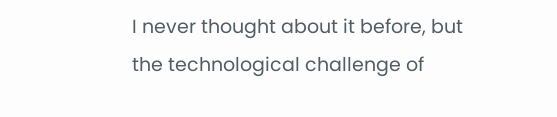I never thought about it before, but the technological challenge of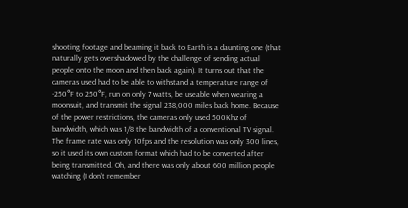shooting footage and beaming it back to Earth is a daunting one (that naturally gets overshadowed by the challenge of sending actual people onto the moon and then back again). It turns out that the cameras used had to be able to withstand a temperature range of -250°F to 250°F, run on only 7 watts, be useable when wearing a moonsuit, and transmit the signal 238,000 miles back home. Because of the power restrictions, the cameras only used 500Khz of bandwidth, which was 1/8 the bandwidth of a conventional TV signal. The frame rate was only 10fps and the resolution was only 300 lines, so it used its own custom format which had to be converted after being transmitted. Oh, and there was only about 600 million people watching (I don’t remember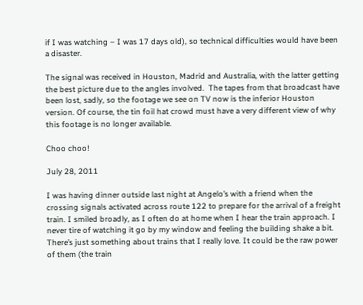if I was watching – I was 17 days old), so technical difficulties would have been a disaster.

The signal was received in Houston, Madrid and Australia, with the latter getting the best picture due to the angles involved.  The tapes from that broadcast have been lost, sadly, so the footage we see on TV now is the inferior Houston version. Of course, the tin foil hat crowd must have a very different view of why this footage is no longer available.

Choo choo!

July 28, 2011

I was having dinner outside last night at Angelo’s with a friend when the crossing signals activated across route 122 to prepare for the arrival of a freight train. I smiled broadly, as I often do at home when I hear the train approach. I never tire of watching it go by my window and feeling the building shake a bit. There’s just something about trains that I really love. It could be the raw power of them (the train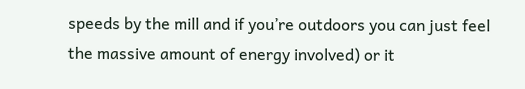speeds by the mill and if you’re outdoors you can just feel the massive amount of energy involved) or it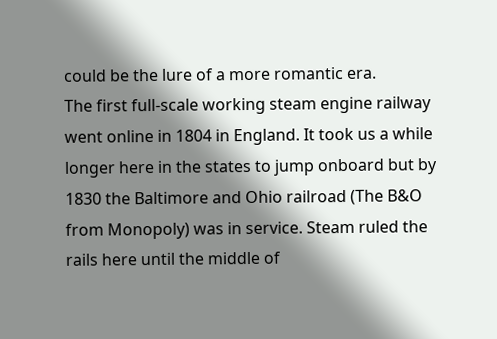could be the lure of a more romantic era.
The first full-scale working steam engine railway went online in 1804 in England. It took us a while longer here in the states to jump onboard but by 1830 the Baltimore and Ohio railroad (The B&O from Monopoly) was in service. Steam ruled the rails here until the middle of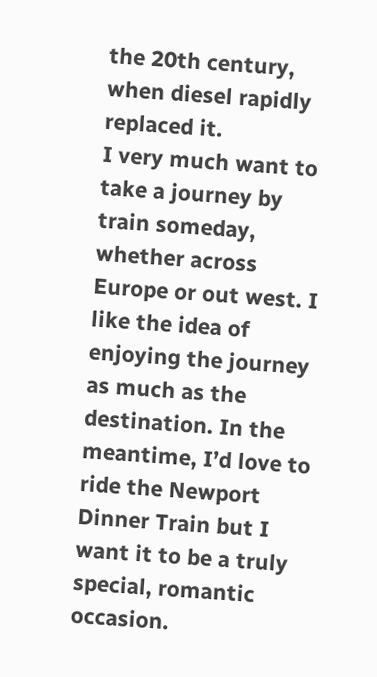the 20th century, when diesel rapidly replaced it.
I very much want to take a journey by train someday, whether across Europe or out west. I like the idea of enjoying the journey as much as the destination. In the meantime, I’d love to ride the Newport Dinner Train but I want it to be a truly special, romantic occasion.